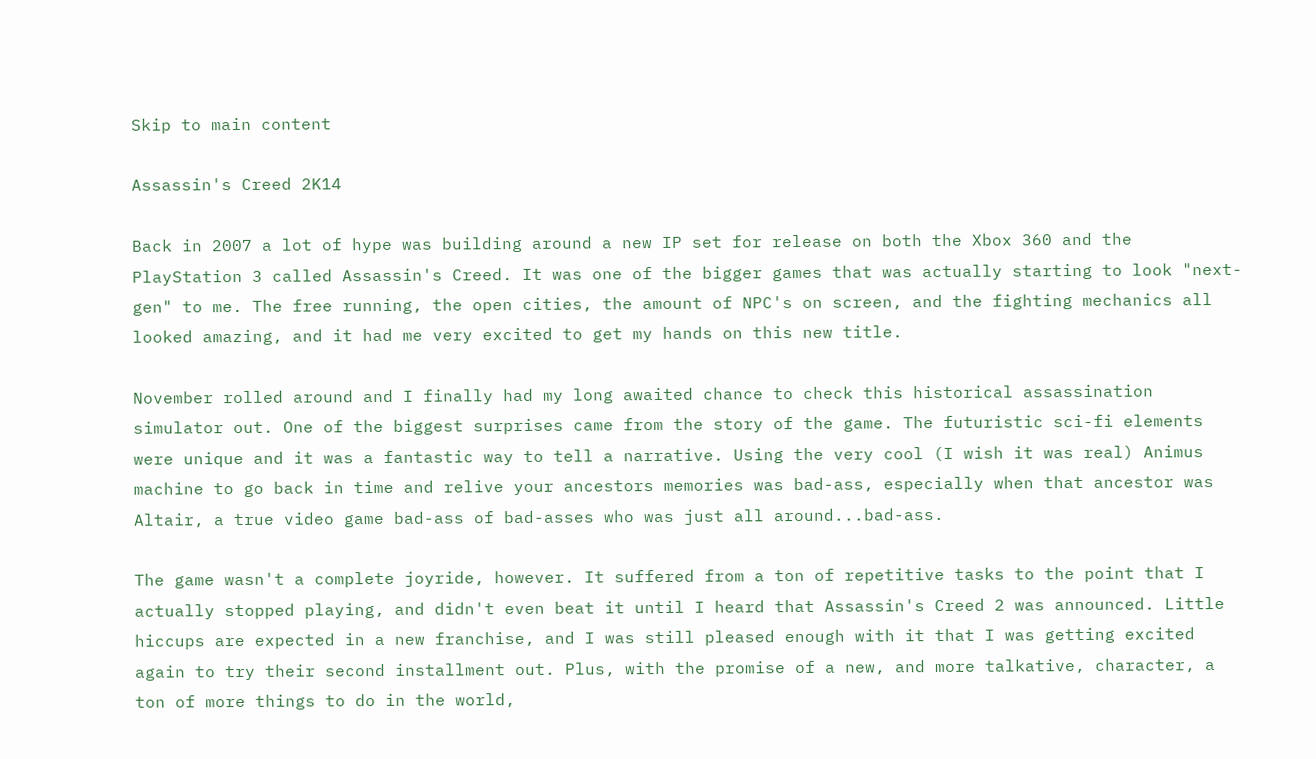Skip to main content

Assassin's Creed 2K14

Back in 2007 a lot of hype was building around a new IP set for release on both the Xbox 360 and the PlayStation 3 called Assassin's Creed. It was one of the bigger games that was actually starting to look "next-gen" to me. The free running, the open cities, the amount of NPC's on screen, and the fighting mechanics all looked amazing, and it had me very excited to get my hands on this new title.

November rolled around and I finally had my long awaited chance to check this historical assassination simulator out. One of the biggest surprises came from the story of the game. The futuristic sci-fi elements were unique and it was a fantastic way to tell a narrative. Using the very cool (I wish it was real) Animus machine to go back in time and relive your ancestors memories was bad-ass, especially when that ancestor was Altair, a true video game bad-ass of bad-asses who was just all around...bad-ass.

The game wasn't a complete joyride, however. It suffered from a ton of repetitive tasks to the point that I actually stopped playing, and didn't even beat it until I heard that Assassin's Creed 2 was announced. Little hiccups are expected in a new franchise, and I was still pleased enough with it that I was getting excited again to try their second installment out. Plus, with the promise of a new, and more talkative, character, a ton of more things to do in the world,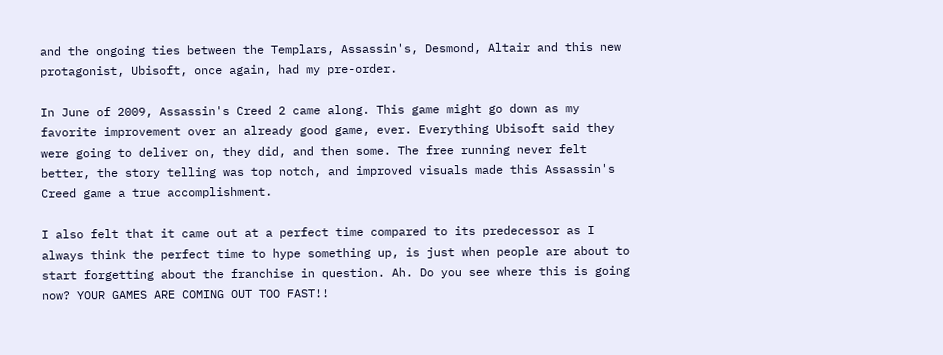and the ongoing ties between the Templars, Assassin's, Desmond, Altair and this new protagonist, Ubisoft, once again, had my pre-order.

In June of 2009, Assassin's Creed 2 came along. This game might go down as my favorite improvement over an already good game, ever. Everything Ubisoft said they were going to deliver on, they did, and then some. The free running never felt better, the story telling was top notch, and improved visuals made this Assassin's Creed game a true accomplishment.

I also felt that it came out at a perfect time compared to its predecessor as I always think the perfect time to hype something up, is just when people are about to start forgetting about the franchise in question. Ah. Do you see where this is going now? YOUR GAMES ARE COMING OUT TOO FAST!!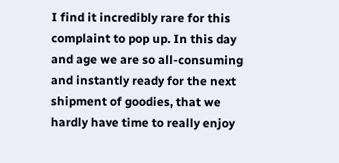I find it incredibly rare for this complaint to pop up. In this day and age we are so all-consuming and instantly ready for the next shipment of goodies, that we hardly have time to really enjoy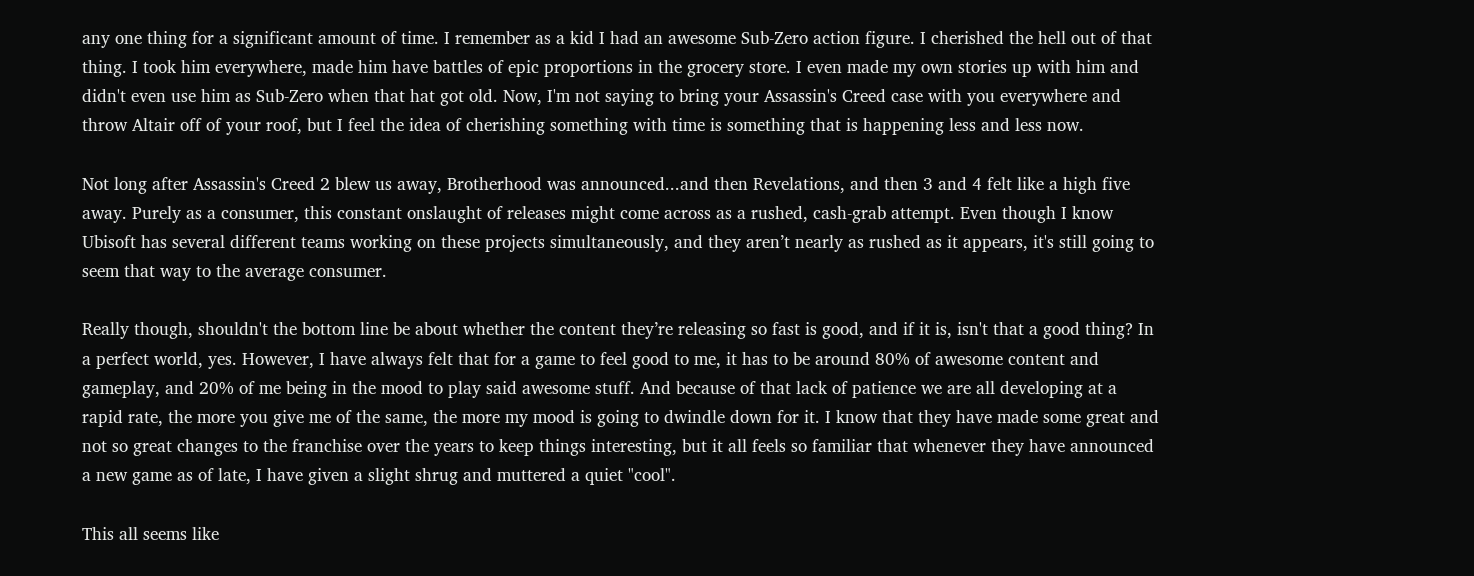any one thing for a significant amount of time. I remember as a kid I had an awesome Sub-Zero action figure. I cherished the hell out of that thing. I took him everywhere, made him have battles of epic proportions in the grocery store. I even made my own stories up with him and didn't even use him as Sub-Zero when that hat got old. Now, I'm not saying to bring your Assassin's Creed case with you everywhere and throw Altair off of your roof, but I feel the idea of cherishing something with time is something that is happening less and less now.

Not long after Assassin's Creed 2 blew us away, Brotherhood was announced...and then Revelations, and then 3 and 4 felt like a high five away. Purely as a consumer, this constant onslaught of releases might come across as a rushed, cash-grab attempt. Even though I know Ubisoft has several different teams working on these projects simultaneously, and they aren’t nearly as rushed as it appears, it's still going to seem that way to the average consumer.

Really though, shouldn't the bottom line be about whether the content they’re releasing so fast is good, and if it is, isn't that a good thing? In a perfect world, yes. However, I have always felt that for a game to feel good to me, it has to be around 80% of awesome content and gameplay, and 20% of me being in the mood to play said awesome stuff. And because of that lack of patience we are all developing at a rapid rate, the more you give me of the same, the more my mood is going to dwindle down for it. I know that they have made some great and not so great changes to the franchise over the years to keep things interesting, but it all feels so familiar that whenever they have announced a new game as of late, I have given a slight shrug and muttered a quiet "cool".

This all seems like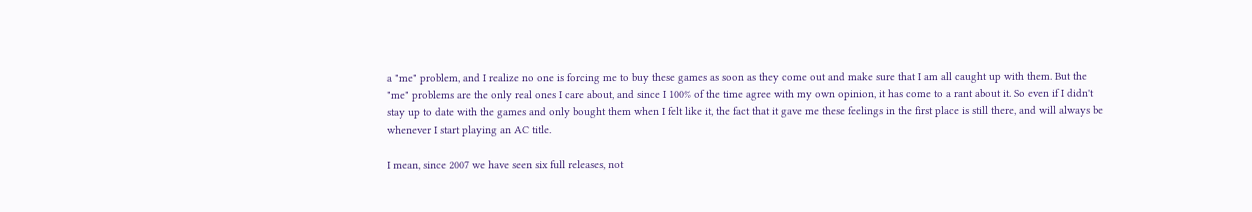a "me" problem, and I realize no one is forcing me to buy these games as soon as they come out and make sure that I am all caught up with them. But the "me" problems are the only real ones I care about, and since I 100% of the time agree with my own opinion, it has come to a rant about it. So even if I didn't stay up to date with the games and only bought them when I felt like it, the fact that it gave me these feelings in the first place is still there, and will always be whenever I start playing an AC title.

I mean, since 2007 we have seen six full releases, not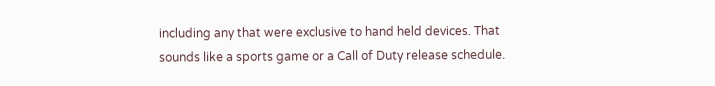including any that were exclusive to hand held devices. That sounds like a sports game or a Call of Duty release schedule.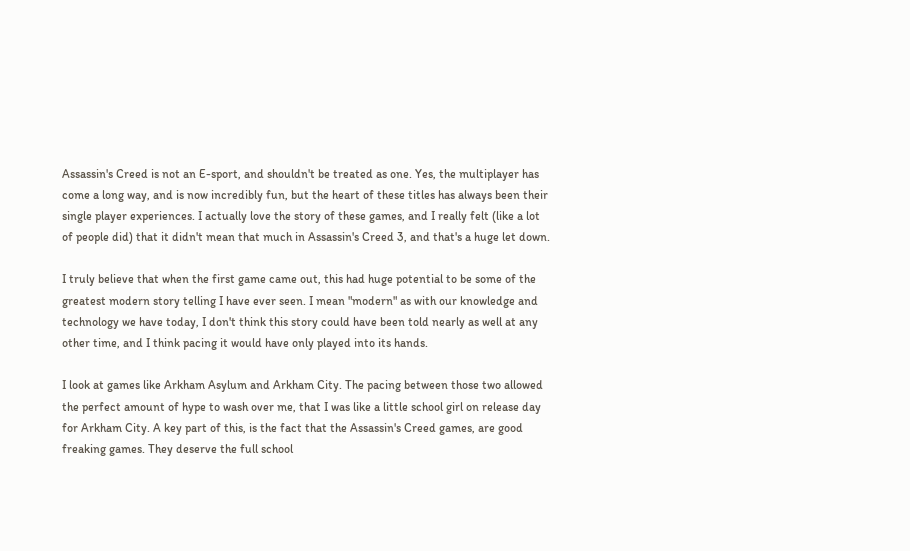Assassin's Creed is not an E-sport, and shouldn't be treated as one. Yes, the multiplayer has come a long way, and is now incredibly fun, but the heart of these titles has always been their single player experiences. I actually love the story of these games, and I really felt (like a lot of people did) that it didn't mean that much in Assassin's Creed 3, and that's a huge let down.

I truly believe that when the first game came out, this had huge potential to be some of the greatest modern story telling I have ever seen. I mean "modern" as with our knowledge and technology we have today, I don't think this story could have been told nearly as well at any other time, and I think pacing it would have only played into its hands.

I look at games like Arkham Asylum and Arkham City. The pacing between those two allowed the perfect amount of hype to wash over me, that I was like a little school girl on release day for Arkham City. A key part of this, is the fact that the Assassin's Creed games, are good freaking games. They deserve the full school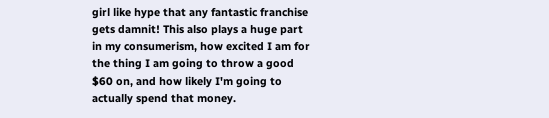girl like hype that any fantastic franchise gets damnit! This also plays a huge part in my consumerism, how excited I am for the thing I am going to throw a good $60 on, and how likely I'm going to actually spend that money.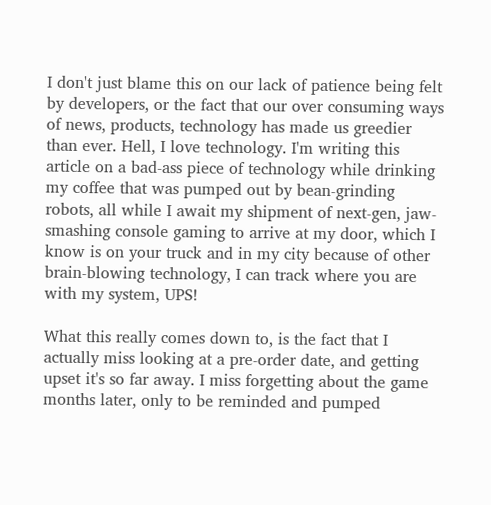I don't just blame this on our lack of patience being felt by developers, or the fact that our over consuming ways of news, products, technology has made us greedier than ever. Hell, I love technology. I'm writing this article on a bad-ass piece of technology while drinking my coffee that was pumped out by bean-grinding robots, all while I await my shipment of next-gen, jaw-smashing console gaming to arrive at my door, which I know is on your truck and in my city because of other brain-blowing technology, I can track where you are with my system, UPS!

What this really comes down to, is the fact that I actually miss looking at a pre-order date, and getting upset it's so far away. I miss forgetting about the game months later, only to be reminded and pumped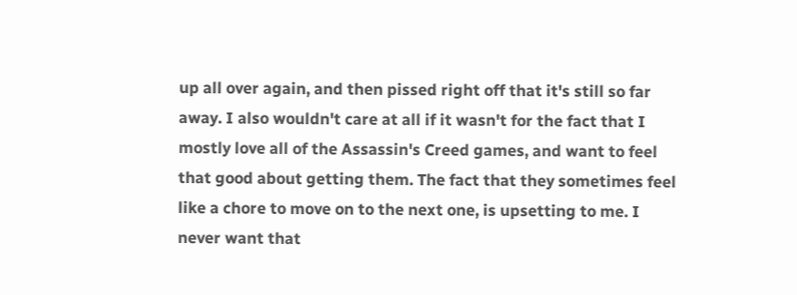up all over again, and then pissed right off that it's still so far away. I also wouldn't care at all if it wasn't for the fact that I mostly love all of the Assassin's Creed games, and want to feel that good about getting them. The fact that they sometimes feel like a chore to move on to the next one, is upsetting to me. I never want that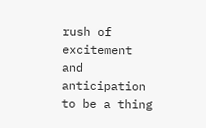rush of excitement and anticipation to be a thing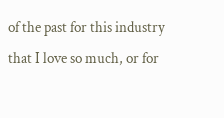of the past for this industry that I love so much, or for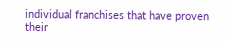individual franchises that have proven their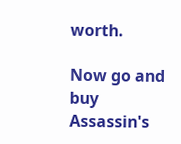worth.

Now go and buy Assassin's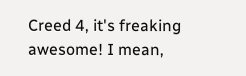Creed 4, it's freaking awesome! I mean,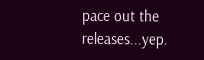pace out the releases...yep.